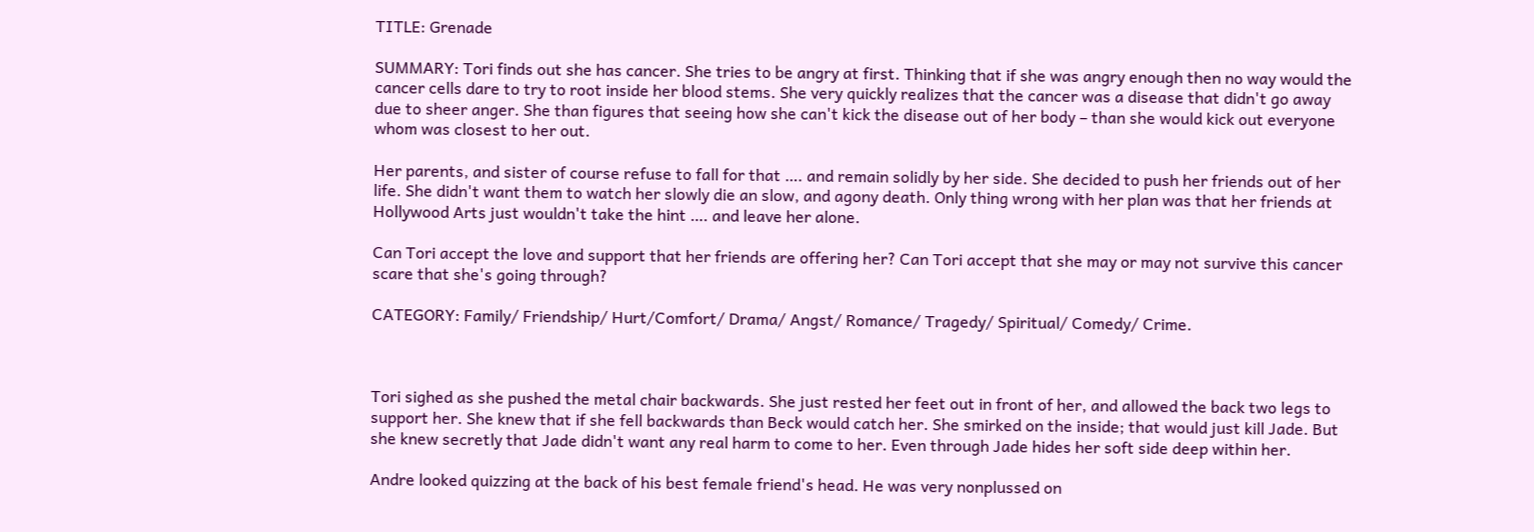TITLE: Grenade

SUMMARY: Tori finds out she has cancer. She tries to be angry at first. Thinking that if she was angry enough then no way would the cancer cells dare to try to root inside her blood stems. She very quickly realizes that the cancer was a disease that didn't go away due to sheer anger. She than figures that seeing how she can't kick the disease out of her body – than she would kick out everyone whom was closest to her out.

Her parents, and sister of course refuse to fall for that …. and remain solidly by her side. She decided to push her friends out of her life. She didn't want them to watch her slowly die an slow, and agony death. Only thing wrong with her plan was that her friends at Hollywood Arts just wouldn't take the hint …. and leave her alone.

Can Tori accept the love and support that her friends are offering her? Can Tori accept that she may or may not survive this cancer scare that she's going through?

CATEGORY: Family/ Friendship/ Hurt/Comfort/ Drama/ Angst/ Romance/ Tragedy/ Spiritual/ Comedy/ Crime.



Tori sighed as she pushed the metal chair backwards. She just rested her feet out in front of her, and allowed the back two legs to support her. She knew that if she fell backwards than Beck would catch her. She smirked on the inside; that would just kill Jade. But she knew secretly that Jade didn't want any real harm to come to her. Even through Jade hides her soft side deep within her.

Andre looked quizzing at the back of his best female friend's head. He was very nonplussed on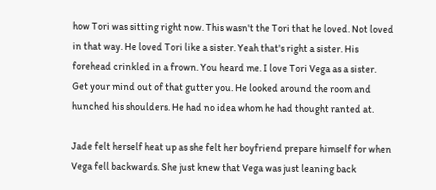how Tori was sitting right now. This wasn't the Tori that he loved. Not loved in that way. He loved Tori like a sister. Yeah that's right a sister. His forehead crinkled in a frown. You heard me. I love Tori Vega as a sister. Get your mind out of that gutter you. He looked around the room and hunched his shoulders. He had no idea whom he had thought ranted at.

Jade felt herself heat up as she felt her boyfriend prepare himself for when Vega fell backwards. She just knew that Vega was just leaning back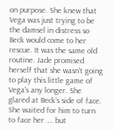on purpose. She knew that Vega was just trying to be the damsel in distress so Beck would come to her rescue. It was the same old routine. Jade promised herself that she wasn't going to play this little game of Vega's any longer. She glared at Beck's side of face. She waited for him to turn to face her …. but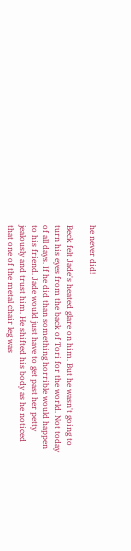he never did!

Beck felt Jade's heated glare on him. But he wasn't going to turn his eyes from the back of Tori for the world. Not today of all days. If he did than something horrible would happen to his friend. Jade would just have to get past her petty jealously and trust him. He shifted his body as he noticed that one of the metal chair leg was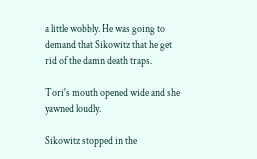a little wobbly. He was going to demand that Sikowitz that he get rid of the damn death traps.

Tori's mouth opened wide and she yawned loudly.

Sikowitz stopped in the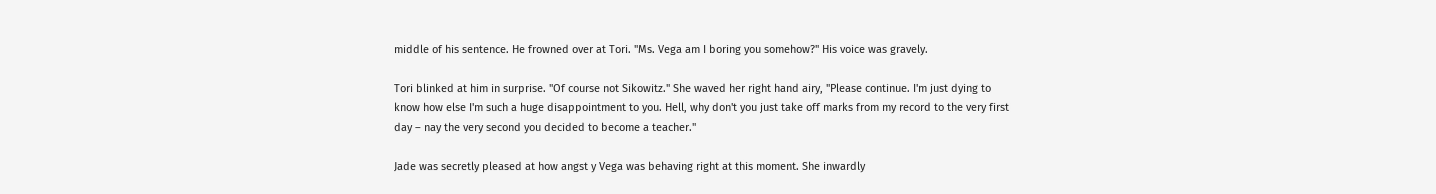middle of his sentence. He frowned over at Tori. "Ms. Vega am I boring you somehow?" His voice was gravely.

Tori blinked at him in surprise. "Of course not Sikowitz." She waved her right hand airy, "Please continue. I'm just dying to know how else I'm such a huge disappointment to you. Hell, why don't you just take off marks from my record to the very first day – nay the very second you decided to become a teacher."

Jade was secretly pleased at how angst y Vega was behaving right at this moment. She inwardly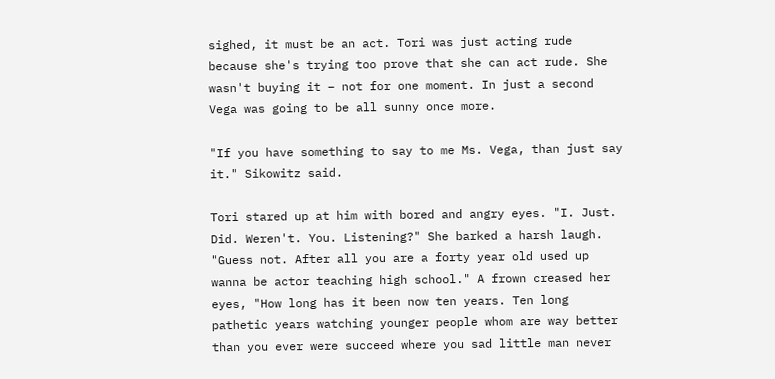sighed, it must be an act. Tori was just acting rude because she's trying too prove that she can act rude. She wasn't buying it – not for one moment. In just a second Vega was going to be all sunny once more.

"If you have something to say to me Ms. Vega, than just say it." Sikowitz said.

Tori stared up at him with bored and angry eyes. "I. Just. Did. Weren't. You. Listening?" She barked a harsh laugh. "Guess not. After all you are a forty year old used up wanna be actor teaching high school." A frown creased her eyes, "How long has it been now ten years. Ten long pathetic years watching younger people whom are way better than you ever were succeed where you sad little man never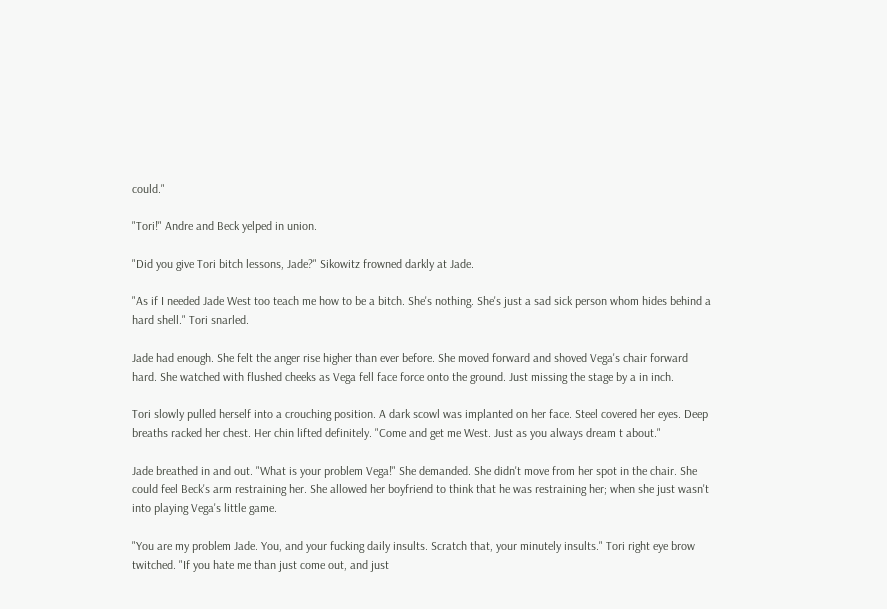could."

"Tori!" Andre and Beck yelped in union.

"Did you give Tori bitch lessons, Jade?" Sikowitz frowned darkly at Jade.

"As if I needed Jade West too teach me how to be a bitch. She's nothing. She's just a sad sick person whom hides behind a hard shell." Tori snarled.

Jade had enough. She felt the anger rise higher than ever before. She moved forward and shoved Vega's chair forward hard. She watched with flushed cheeks as Vega fell face force onto the ground. Just missing the stage by a in inch.

Tori slowly pulled herself into a crouching position. A dark scowl was implanted on her face. Steel covered her eyes. Deep breaths racked her chest. Her chin lifted definitely. "Come and get me West. Just as you always dream t about."

Jade breathed in and out. "What is your problem Vega!" She demanded. She didn't move from her spot in the chair. She could feel Beck's arm restraining her. She allowed her boyfriend to think that he was restraining her; when she just wasn't into playing Vega's little game.

"You are my problem Jade. You, and your fucking daily insults. Scratch that, your minutely insults." Tori right eye brow twitched. "If you hate me than just come out, and just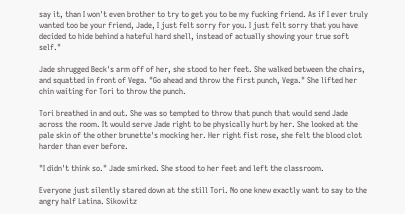say it, than I won't even brother to try to get you to be my fucking friend. As if I ever truly wanted too be your friend, Jade, I just felt sorry for you. I just felt sorry that you have decided to hide behind a hateful hard shell, instead of actually showing your true soft self."

Jade shrugged Beck's arm off of her, she stood to her feet. She walked between the chairs, and squatted in front of Vega. "Go ahead and throw the first punch, Vega." She lifted her chin waiting for Tori to throw the punch.

Tori breathed in and out. She was so tempted to throw that punch that would send Jade across the room. It would serve Jade right to be physically hurt by her. She looked at the pale skin of the other brunette's mocking her. Her right fist rose, she felt the blood clot harder than ever before.

"I didn't think so." Jade smirked. She stood to her feet and left the classroom.

Everyone just silently stared down at the still Tori. No one knew exactly want to say to the angry half Latina. Sikowitz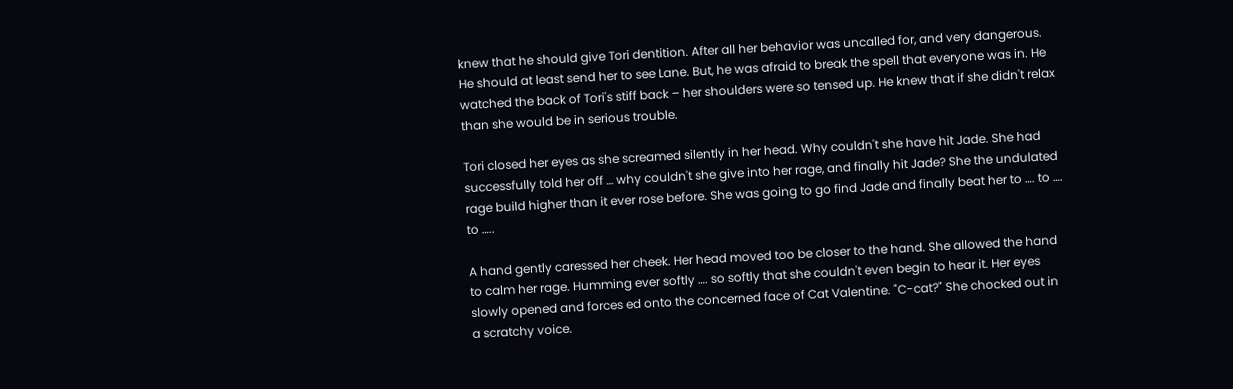knew that he should give Tori dentition. After all her behavior was uncalled for, and very dangerous. He should at least send her to see Lane. But, he was afraid to break the spell that everyone was in. He watched the back of Tori's stiff back – her shoulders were so tensed up. He knew that if she didn't relax than she would be in serious trouble.

Tori closed her eyes as she screamed silently in her head. Why couldn't she have hit Jade. She had successfully told her off … why couldn't she give into her rage, and finally hit Jade? She the undulated rage build higher than it ever rose before. She was going to go find Jade and finally beat her to …. to …. to …..

A hand gently caressed her cheek. Her head moved too be closer to the hand. She allowed the hand to calm her rage. Humming ever softly …. so softly that she couldn't even begin to hear it. Her eyes slowly opened and forces ed onto the concerned face of Cat Valentine. "C-cat?" She chocked out in a scratchy voice.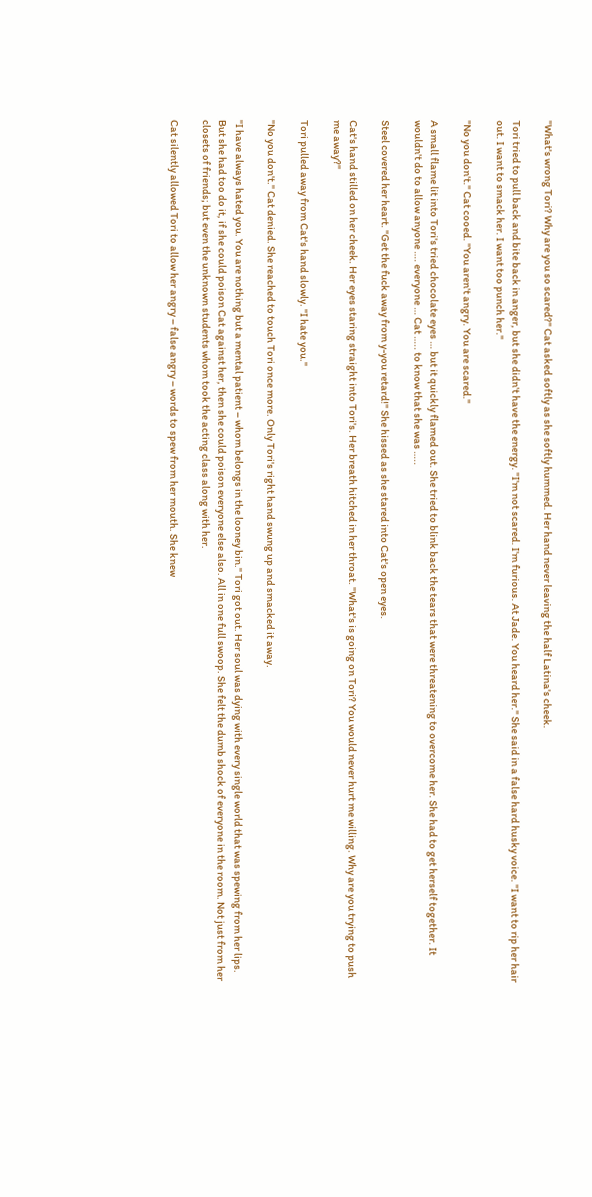"What's wrong Tori? Why are you so scared?" Cat asked softly as she softly hummed. Her hand never leaving the half Latina's cheek.

Tori tried to pull back and bite back in anger, but she didn't have the energy. "I'm not scared. I'm furious. At Jade. You heard her." She said in a false hard husky voice. "I want to rip her hair out. I want to smack her. I want too punch her."

"No you don't." Cat cooed. "You aren't angry. You are scared."

A small flame lit into Tori's tried chocolate eyes … but it quickly flamed out. She tried to blink back the tears that were threatening to overcome her. She had to get herself together. It wouldn't do to allow anyone …. everyone … Cat ….. to know that she was …..

Steel covered her heart. "Get the fuck away from y-you retard!" She hissed as she stared into Cat's open eyes.

Cat's hand stilled on her cheek. Her eyes staring straight into Tori's. Her breath hitched in her throat. "What's is going on Tori? You would never hurt me willing. Why are you trying to push me away?"

Tori pulled away from Cat's hand slowly. "I hate you."

"No you don't." Cat denied. She reached to touch Tori once more. Only Tori's right hand swung up and smacked it away.

"I have always hated you. You are nothing but a mental patient – whom belongs in the looney bin." Tori got out. Her soul was dying with every single world that was spewing from her lips. But she had too do it, if she could poison Cat against her, then she could poison everyone else also. All in one full swoop. She felt the dumb shock of everyone in the room. Not just from her closets of friends; but even the unknown students whom took the acting class along with her.

Cat silently allowed Tori to allow her angry – false angry – words to spew from her mouth. She knew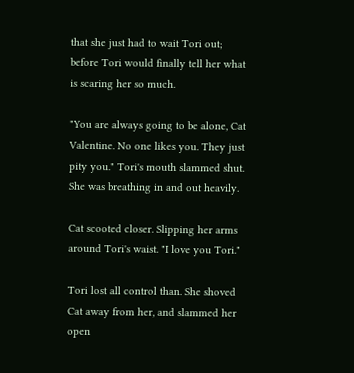that she just had to wait Tori out; before Tori would finally tell her what is scaring her so much.

"You are always going to be alone, Cat Valentine. No one likes you. They just pity you." Tori's mouth slammed shut. She was breathing in and out heavily.

Cat scooted closer. Slipping her arms around Tori's waist. "I love you Tori."

Tori lost all control than. She shoved Cat away from her, and slammed her open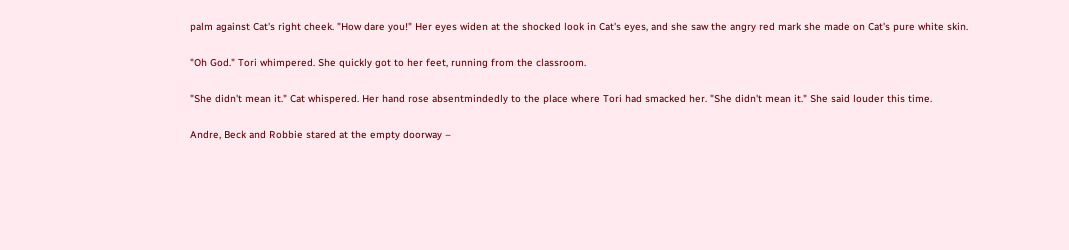palm against Cat's right cheek. "How dare you!" Her eyes widen at the shocked look in Cat's eyes, and she saw the angry red mark she made on Cat's pure white skin.

"Oh God." Tori whimpered. She quickly got to her feet, running from the classroom.

"She didn't mean it." Cat whispered. Her hand rose absentmindedly to the place where Tori had smacked her. "She didn't mean it." She said louder this time.

Andre, Beck and Robbie stared at the empty doorway –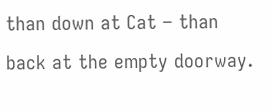than down at Cat – than back at the empty doorway.